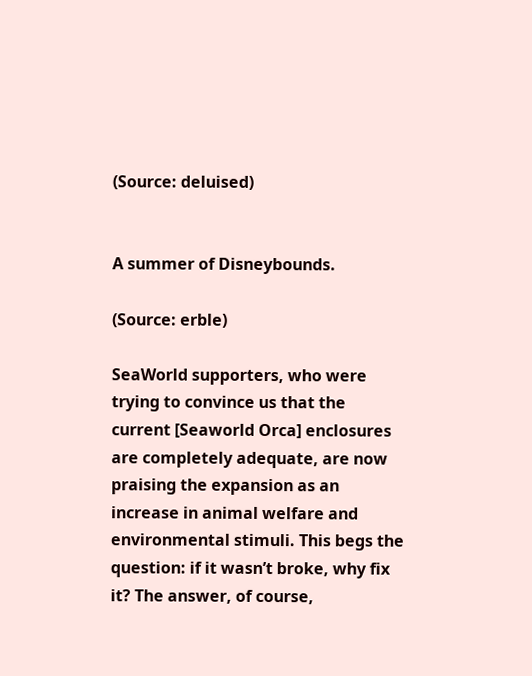(Source: deluised)


A summer of Disneybounds.

(Source: erble)

SeaWorld supporters, who were trying to convince us that the current [Seaworld Orca] enclosures are completely adequate, are now praising the expansion as an increase in animal welfare and environmental stimuli. This begs the question: if it wasn’t broke, why fix it? The answer, of course,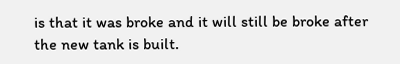is that it was broke and it will still be broke after the new tank is built.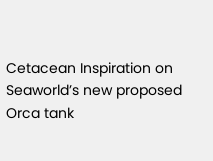Cetacean Inspiration on Seaworld’s new proposed Orca tank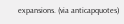expansions. (via anticapquotes)